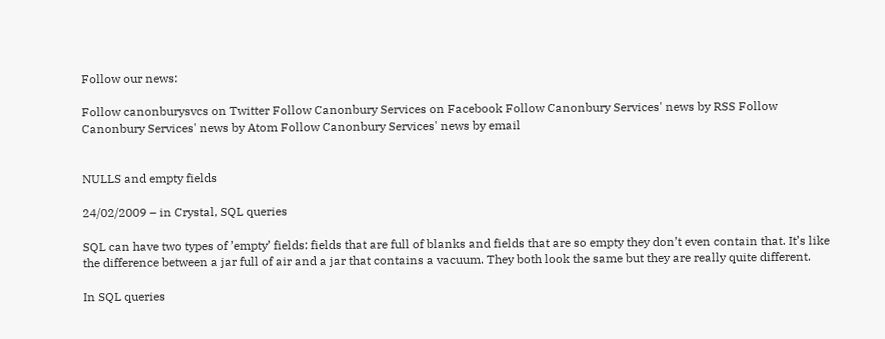Follow our news:

Follow canonburysvcs on Twitter Follow Canonbury Services on Facebook Follow Canonbury Services' news by RSS Follow Canonbury Services' news by Atom Follow Canonbury Services' news by email


NULLS and empty fields

24/02/2009 – in Crystal, SQL queries

SQL can have two types of ’empty’ fields: fields that are full of blanks and fields that are so empty they don’t even contain that. It’s like the difference between a jar full of air and a jar that contains a vacuum. They both look the same but they are really quite different.

In SQL queries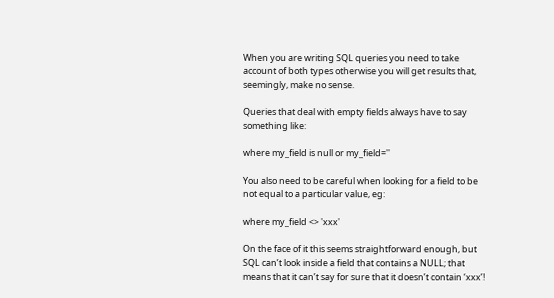When you are writing SQL queries you need to take account of both types otherwise you will get results that, seemingly, make no sense.

Queries that deal with empty fields always have to say something like:

where my_field is null or my_field=''

You also need to be careful when looking for a field to be not equal to a particular value, eg:

where my_field <> 'xxx'

On the face of it this seems straightforward enough, but SQL can’t look inside a field that contains a NULL; that means that it can’t say for sure that it doesn’t contain ‘xxx’!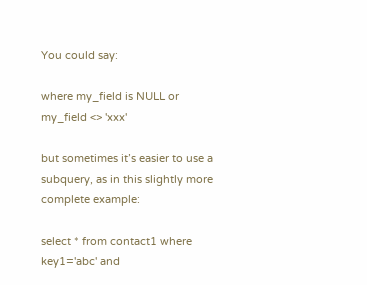You could say:

where my_field is NULL or my_field <> 'xxx'

but sometimes it’s easier to use a subquery, as in this slightly more complete example:

select * from contact1 where
key1='abc' and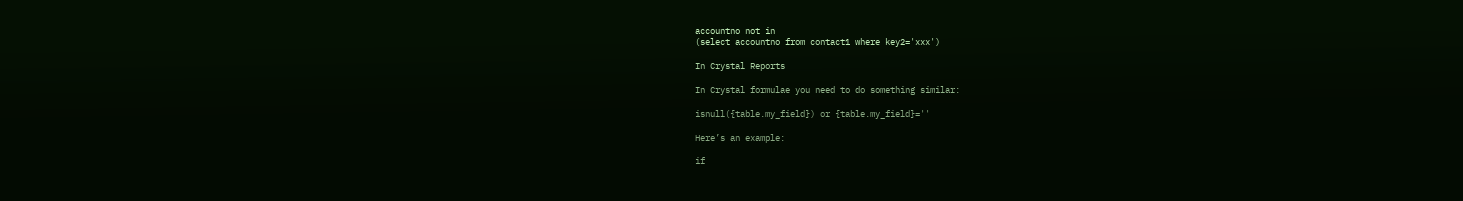accountno not in
(select accountno from contact1 where key2='xxx')

In Crystal Reports

In Crystal formulae you need to do something similar:

isnull({table.my_field}) or {table.my_field}=''

Here’s an example:

if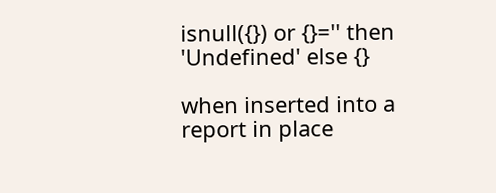isnull({}) or {}='' then 'Undefined' else {}

when inserted into a report in place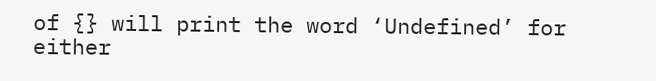of {} will print the word ‘Undefined’ for either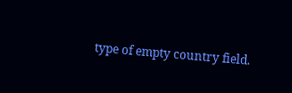type of empty country field.